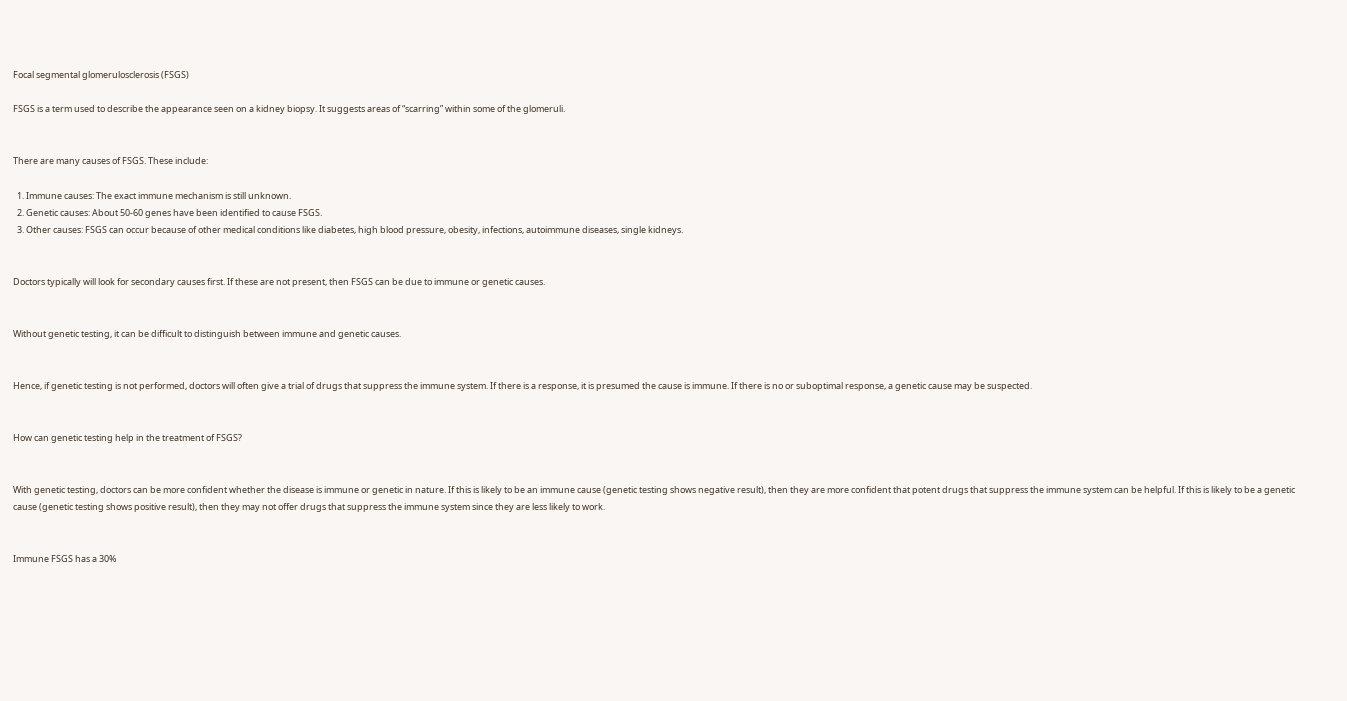Focal segmental glomerulosclerosis (FSGS)

FSGS is a term used to describe the appearance seen on a kidney biopsy. It suggests areas of “scarring” within some of the glomeruli.


There are many causes of FSGS. These include:

  1. Immune causes: The exact immune mechanism is still unknown.
  2. Genetic causes: About 50-60 genes have been identified to cause FSGS.
  3. Other causes: FSGS can occur because of other medical conditions like diabetes, high blood pressure, obesity, infections, autoimmune diseases, single kidneys.


Doctors typically will look for secondary causes first. If these are not present, then FSGS can be due to immune or genetic causes.


Without genetic testing, it can be difficult to distinguish between immune and genetic causes.


Hence, if genetic testing is not performed, doctors will often give a trial of drugs that suppress the immune system. If there is a response, it is presumed the cause is immune. If there is no or suboptimal response, a genetic cause may be suspected.


How can genetic testing help in the treatment of FSGS?


With genetic testing, doctors can be more confident whether the disease is immune or genetic in nature. If this is likely to be an immune cause (genetic testing shows negative result), then they are more confident that potent drugs that suppress the immune system can be helpful. If this is likely to be a genetic cause (genetic testing shows positive result), then they may not offer drugs that suppress the immune system since they are less likely to work.


Immune FSGS has a 30%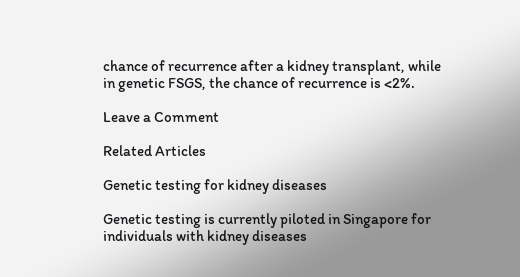chance of recurrence after a kidney transplant, while in genetic FSGS, the chance of recurrence is <2%.

Leave a Comment

Related Articles

Genetic testing for kidney diseases

Genetic testing is currently piloted in Singapore for individuals with kidney diseases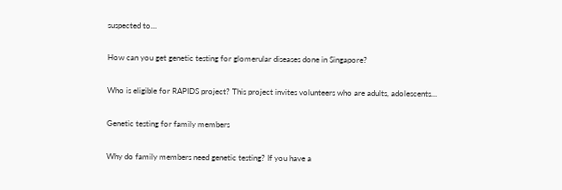suspected to…

How can you get genetic testing for glomerular diseases done in Singapore?

Who is eligible for RAPIDS project? This project invites volunteers who are adults, adolescents…

Genetic testing for family members

Why do family members need genetic testing? If you have a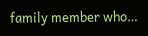family member who…